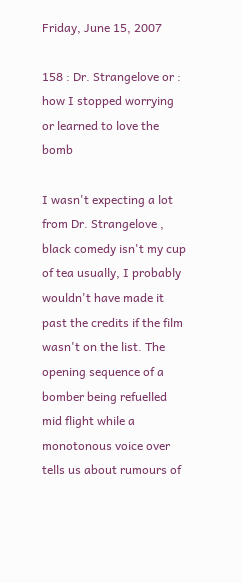Friday, June 15, 2007

158 : Dr. Strangelove or : how I stopped worrying or learned to love the bomb

I wasn't expecting a lot from Dr. Strangelove , black comedy isn't my cup of tea usually, I probably wouldn't have made it past the credits if the film wasn't on the list. The opening sequence of a bomber being refuelled mid flight while a monotonous voice over tells us about rumours of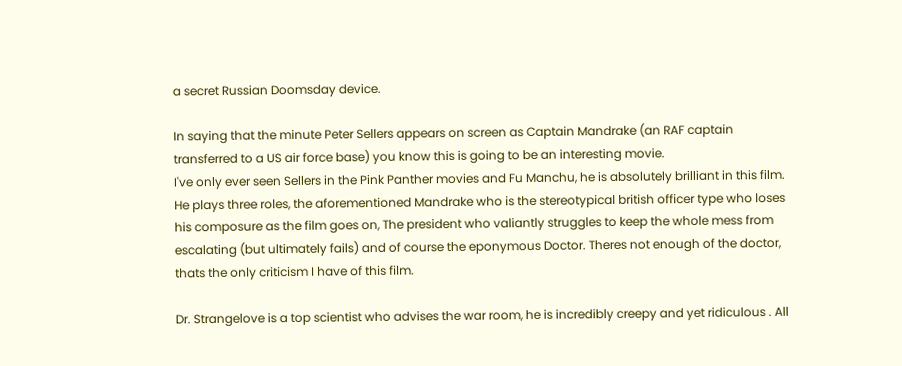a secret Russian Doomsday device.

In saying that the minute Peter Sellers appears on screen as Captain Mandrake (an RAF captain transferred to a US air force base) you know this is going to be an interesting movie.
I've only ever seen Sellers in the Pink Panther movies and Fu Manchu, he is absolutely brilliant in this film. He plays three roles, the aforementioned Mandrake who is the stereotypical british officer type who loses his composure as the film goes on, The president who valiantly struggles to keep the whole mess from escalating (but ultimately fails) and of course the eponymous Doctor. Theres not enough of the doctor, thats the only criticism I have of this film.

Dr. Strangelove is a top scientist who advises the war room, he is incredibly creepy and yet ridiculous . All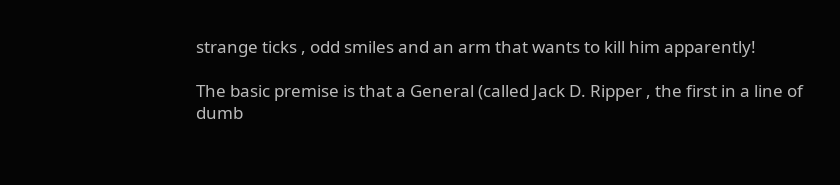strange ticks , odd smiles and an arm that wants to kill him apparently!

The basic premise is that a General (called Jack D. Ripper , the first in a line of dumb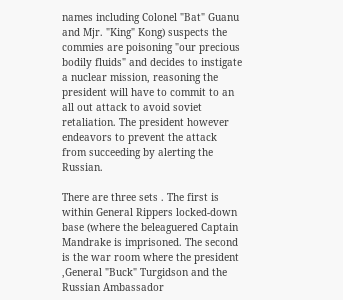names including Colonel "Bat" Guanu and Mjr. "King" Kong) suspects the commies are poisoning "our precious bodily fluids" and decides to instigate a nuclear mission, reasoning the president will have to commit to an all out attack to avoid soviet retaliation. The president however endeavors to prevent the attack from succeeding by alerting the Russian.

There are three sets . The first is within General Rippers locked-down base (where the beleaguered Captain Mandrake is imprisoned. The second is the war room where the president ,General "Buck" Turgidson and the Russian Ambassador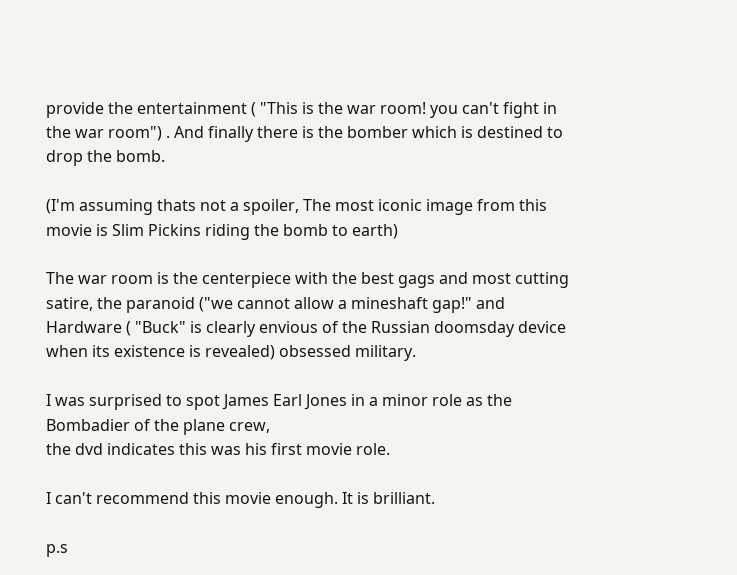provide the entertainment ( "This is the war room! you can't fight in the war room") . And finally there is the bomber which is destined to drop the bomb.

(I'm assuming thats not a spoiler, The most iconic image from this movie is Slim Pickins riding the bomb to earth)

The war room is the centerpiece with the best gags and most cutting satire, the paranoid ("we cannot allow a mineshaft gap!" and Hardware ( "Buck" is clearly envious of the Russian doomsday device when its existence is revealed) obsessed military.

I was surprised to spot James Earl Jones in a minor role as the Bombadier of the plane crew,
the dvd indicates this was his first movie role.

I can't recommend this movie enough. It is brilliant.

p.s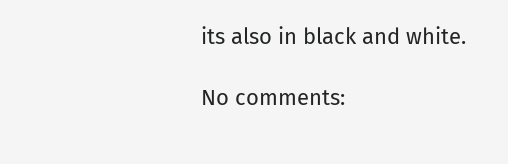its also in black and white.

No comments: